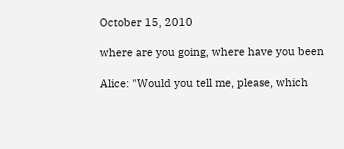October 15, 2010

where are you going, where have you been

Alice: "Would you tell me, please, which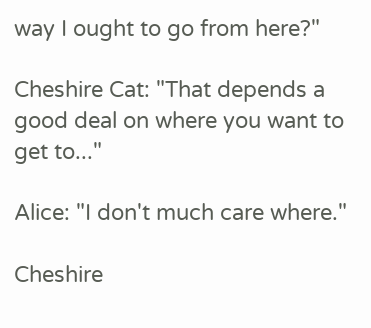way I ought to go from here?"

Cheshire Cat: "That depends a good deal on where you want to get to..."

Alice: "I don't much care where."

Cheshire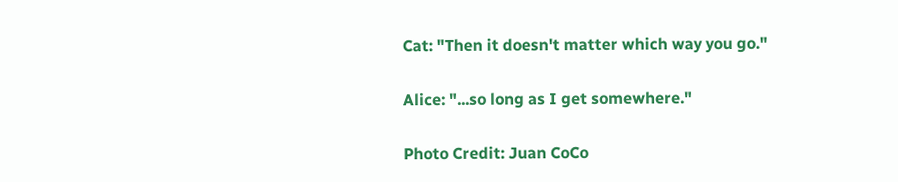Cat: "Then it doesn't matter which way you go."

Alice: "...so long as I get somewhere."

Photo Credit: Juan CoCo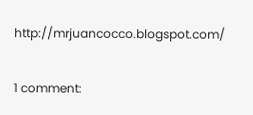http://mrjuancocco.blogspot.com/

1 comment: